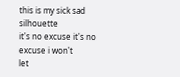this is my sick sad silhouette
it's no excuse it's no excuse i won't
let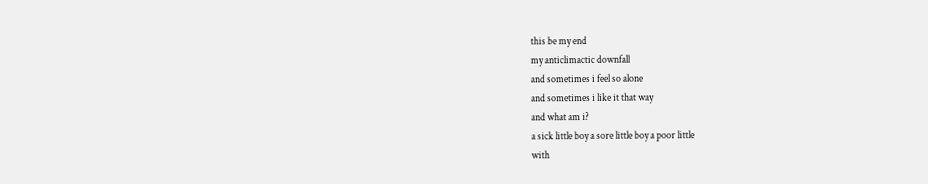this be my end
my anticlimactic downfall
and sometimes i feel so alone
and sometimes i like it that way
and what am i?
a sick little boy a sore little boy a poor little
with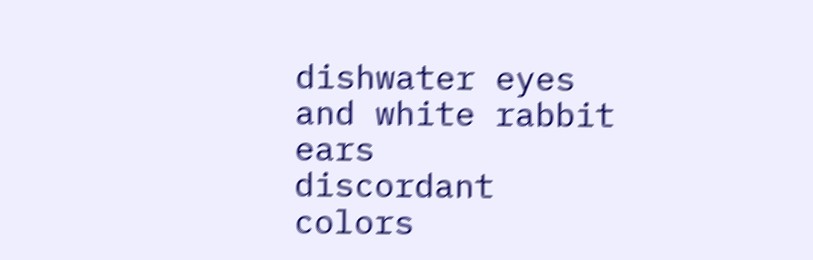dishwater eyes and white rabbit ears
discordant colors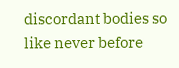discordant bodies so
like never before